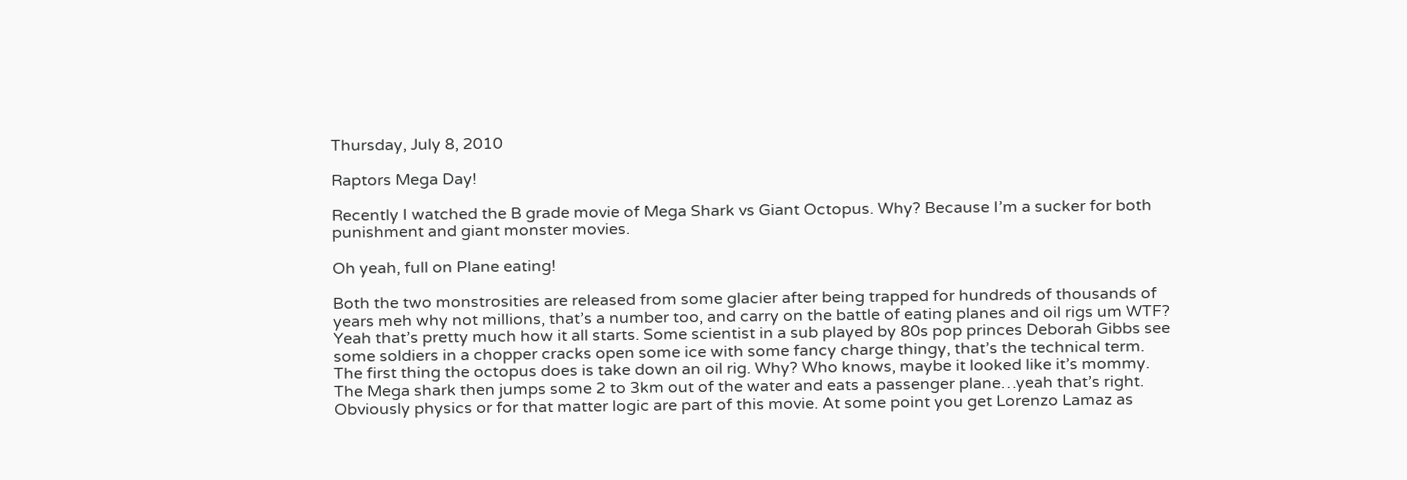Thursday, July 8, 2010

Raptors Mega Day!

Recently I watched the B grade movie of Mega Shark vs Giant Octopus. Why? Because I’m a sucker for both punishment and giant monster movies.

Oh yeah, full on Plane eating!

Both the two monstrosities are released from some glacier after being trapped for hundreds of thousands of years meh why not millions, that’s a number too, and carry on the battle of eating planes and oil rigs um WTF? Yeah that’s pretty much how it all starts. Some scientist in a sub played by 80s pop princes Deborah Gibbs see some soldiers in a chopper cracks open some ice with some fancy charge thingy, that’s the technical term. The first thing the octopus does is take down an oil rig. Why? Who knows, maybe it looked like it’s mommy. The Mega shark then jumps some 2 to 3km out of the water and eats a passenger plane…yeah that’s right. Obviously physics or for that matter logic are part of this movie. At some point you get Lorenzo Lamaz as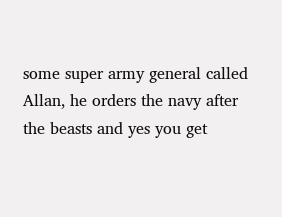some super army general called Allan, he orders the navy after the beasts and yes you get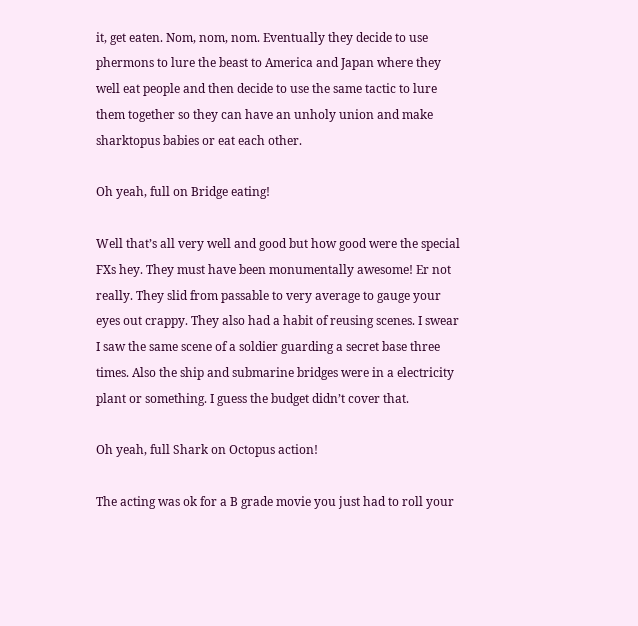it, get eaten. Nom, nom, nom. Eventually they decide to use phermons to lure the beast to America and Japan where they well eat people and then decide to use the same tactic to lure them together so they can have an unholy union and make sharktopus babies or eat each other.

Oh yeah, full on Bridge eating!

Well that’s all very well and good but how good were the special FXs hey. They must have been monumentally awesome! Er not really. They slid from passable to very average to gauge your eyes out crappy. They also had a habit of reusing scenes. I swear I saw the same scene of a soldier guarding a secret base three times. Also the ship and submarine bridges were in a electricity plant or something. I guess the budget didn’t cover that.

Oh yeah, full Shark on Octopus action!

The acting was ok for a B grade movie you just had to roll your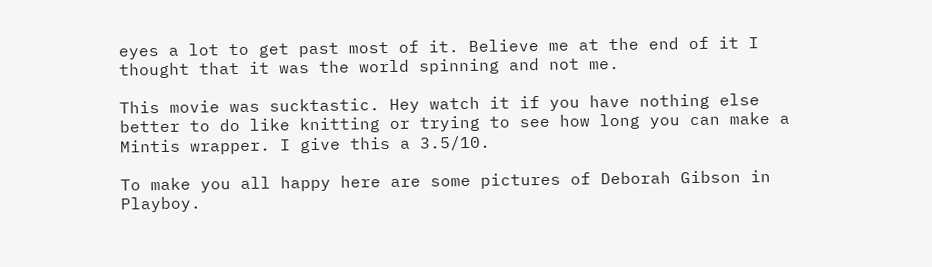eyes a lot to get past most of it. Believe me at the end of it I thought that it was the world spinning and not me.

This movie was sucktastic. Hey watch it if you have nothing else better to do like knitting or trying to see how long you can make a Mintis wrapper. I give this a 3.5/10.

To make you all happy here are some pictures of Deborah Gibson in Playboy.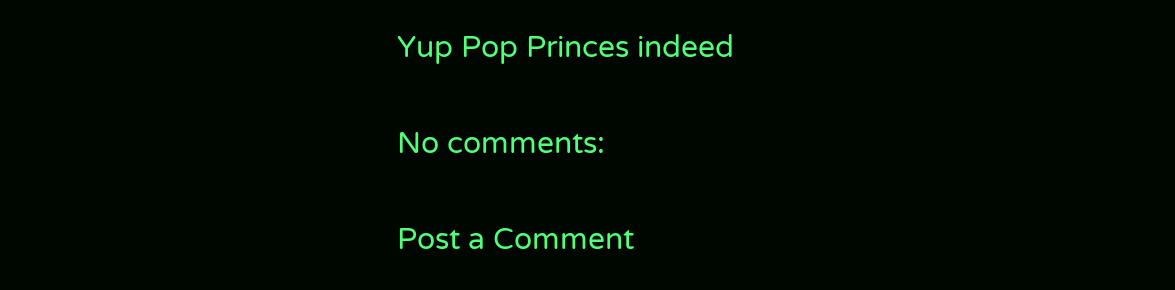Yup Pop Princes indeed

No comments:

Post a Comment